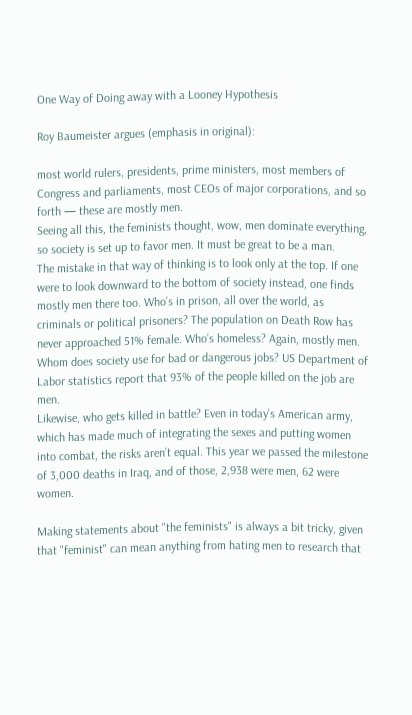One Way of Doing away with a Looney Hypothesis

Roy Baumeister argues (emphasis in original):

most world rulers, presidents, prime ministers, most members of Congress and parliaments, most CEOs of major corporations, and so forth — these are mostly men.
Seeing all this, the feminists thought, wow, men dominate everything, so society is set up to favor men. It must be great to be a man.
The mistake in that way of thinking is to look only at the top. If one were to look downward to the bottom of society instead, one finds mostly men there too. Who’s in prison, all over the world, as criminals or political prisoners? The population on Death Row has never approached 51% female. Who’s homeless? Again, mostly men. Whom does society use for bad or dangerous jobs? US Department of Labor statistics report that 93% of the people killed on the job are men.
Likewise, who gets killed in battle? Even in today’s American army, which has made much of integrating the sexes and putting women into combat, the risks aren’t equal. This year we passed the milestone of 3,000 deaths in Iraq, and of those, 2,938 were men, 62 were women.

Making statements about "the feminists" is always a bit tricky, given that "feminist" can mean anything from hating men to research that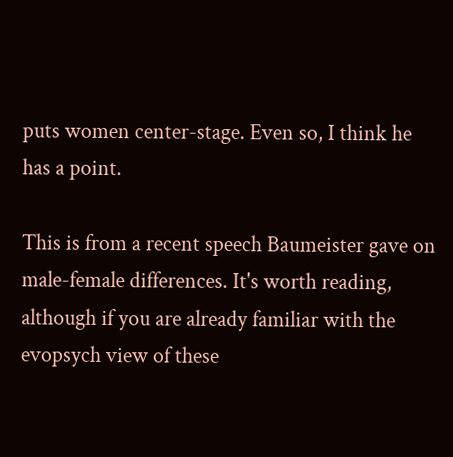puts women center-stage. Even so, I think he has a point.

This is from a recent speech Baumeister gave on male-female differences. It's worth reading, although if you are already familiar with the evopsych view of these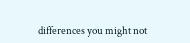differences you might not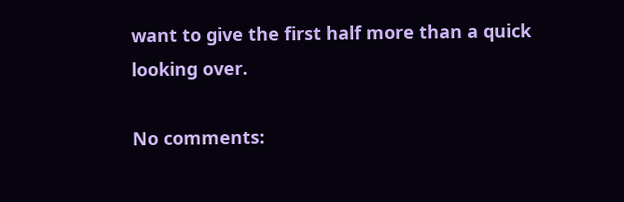want to give the first half more than a quick looking over.

No comments: